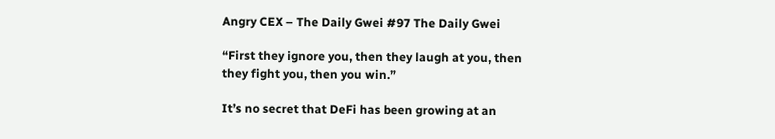Angry CEX – The Daily Gwei #97 The Daily Gwei

“First they ignore you, then they laugh at you, then they fight you, then you win.”

It’s no secret that DeFi has been growing at an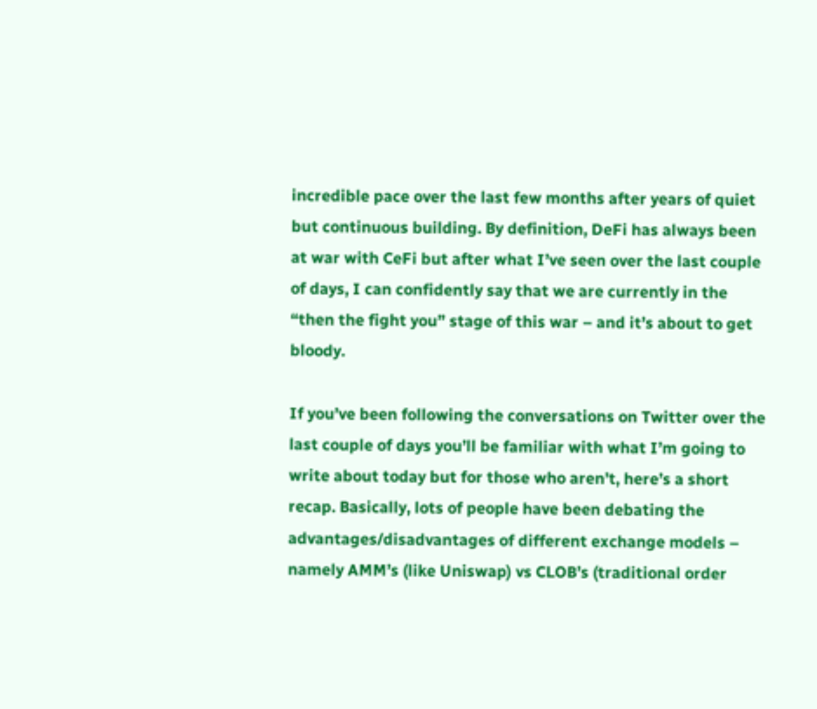incredible pace over the last few months after years of quiet but continuous building. By definition, DeFi has always been at war with CeFi but after what I’ve seen over the last couple of days, I can confidently say that we are currently in the “then the fight you” stage of this war – and it’s about to get bloody.

If you’ve been following the conversations on Twitter over the last couple of days you’ll be familiar with what I’m going to write about today but for those who aren’t, here’s a short recap. Basically, lots of people have been debating the advantages/disadvantages of different exchange models – namely AMM’s (like Uniswap) vs CLOB’s (traditional order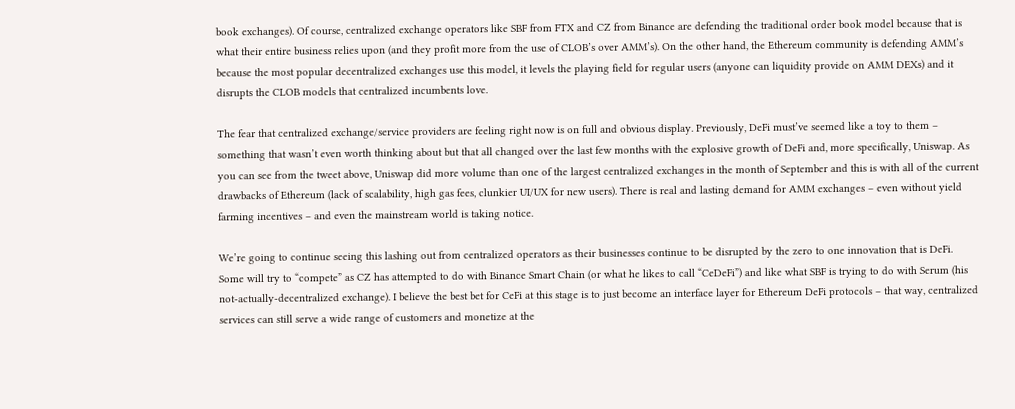book exchanges). Of course, centralized exchange operators like SBF from FTX and CZ from Binance are defending the traditional order book model because that is what their entire business relies upon (and they profit more from the use of CLOB’s over AMM’s). On the other hand, the Ethereum community is defending AMM’s because the most popular decentralized exchanges use this model, it levels the playing field for regular users (anyone can liquidity provide on AMM DEXs) and it disrupts the CLOB models that centralized incumbents love.

The fear that centralized exchange/service providers are feeling right now is on full and obvious display. Previously, DeFi must’ve seemed like a toy to them – something that wasn’t even worth thinking about but that all changed over the last few months with the explosive growth of DeFi and, more specifically, Uniswap. As you can see from the tweet above, Uniswap did more volume than one of the largest centralized exchanges in the month of September and this is with all of the current drawbacks of Ethereum (lack of scalability, high gas fees, clunkier UI/UX for new users). There is real and lasting demand for AMM exchanges – even without yield farming incentives – and even the mainstream world is taking notice.

We’re going to continue seeing this lashing out from centralized operators as their businesses continue to be disrupted by the zero to one innovation that is DeFi. Some will try to “compete” as CZ has attempted to do with Binance Smart Chain (or what he likes to call “CeDeFi”) and like what SBF is trying to do with Serum (his not-actually-decentralized exchange). I believe the best bet for CeFi at this stage is to just become an interface layer for Ethereum DeFi protocols – that way, centralized services can still serve a wide range of customers and monetize at the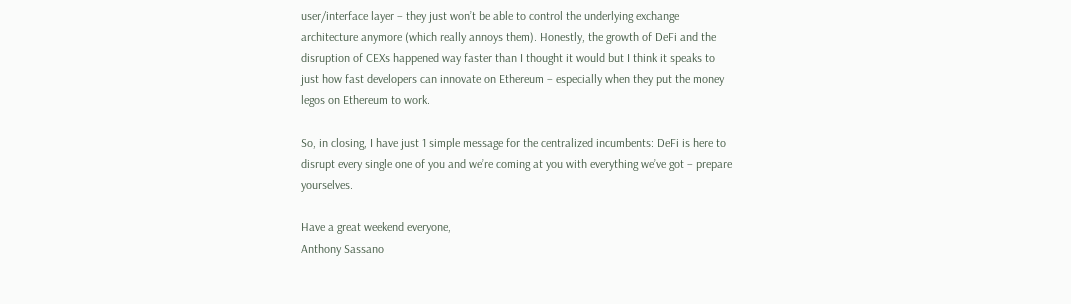user/interface layer – they just won’t be able to control the underlying exchange architecture anymore (which really annoys them). Honestly, the growth of DeFi and the disruption of CEXs happened way faster than I thought it would but I think it speaks to just how fast developers can innovate on Ethereum – especially when they put the money legos on Ethereum to work.

So, in closing, I have just 1 simple message for the centralized incumbents: DeFi is here to disrupt every single one of you and we’re coming at you with everything we’ve got – prepare yourselves.

Have a great weekend everyone,
Anthony Sassano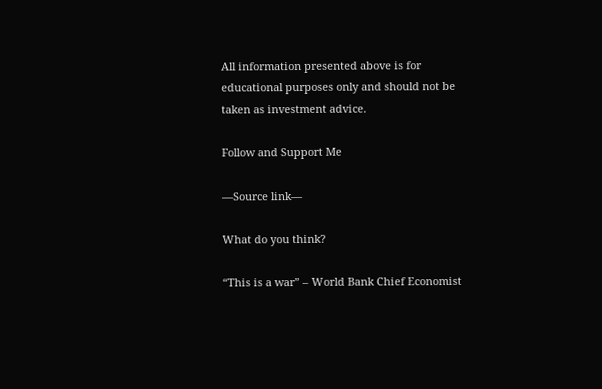All information presented above is for educational purposes only and should not be taken as investment advice.

Follow and Support Me

—Source link—

What do you think?

“This is a war” – World Bank Chief Economist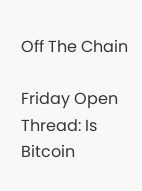Off The Chain

Friday Open Thread: Is Bitcoin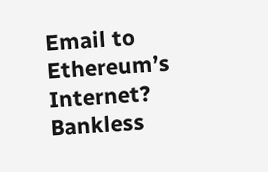Email to Ethereum’s Internet? Bankless